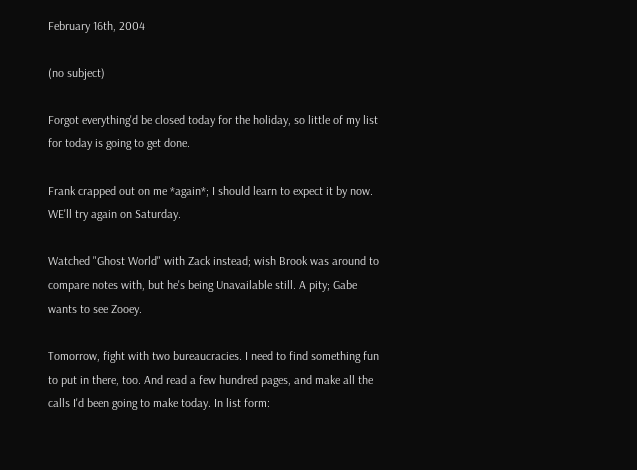February 16th, 2004

(no subject)

Forgot everything'd be closed today for the holiday, so little of my list for today is going to get done.

Frank crapped out on me *again*; I should learn to expect it by now. WE'll try again on Saturday.

Watched "Ghost World" with Zack instead; wish Brook was around to compare notes with, but he's being Unavailable still. A pity; Gabe wants to see Zooey.

Tomorrow, fight with two bureaucracies. I need to find something fun to put in there, too. And read a few hundred pages, and make all the calls I'd been going to make today. In list form: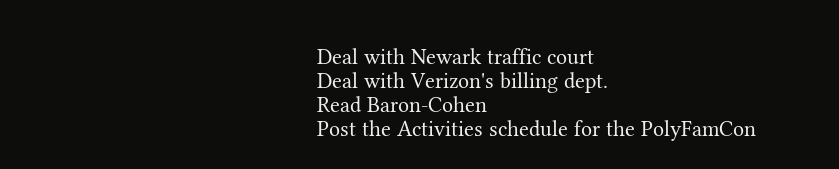Deal with Newark traffic court
Deal with Verizon's billing dept.
Read Baron-Cohen
Post the Activities schedule for the PolyFamCon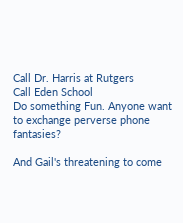Call Dr. Harris at Rutgers
Call Eden School
Do something Fun. Anyone want to exchange perverse phone fantasies?

And Gail's threatening to come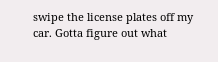swipe the license plates off my car. Gotta figure out what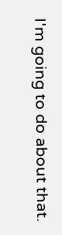I'm going to do about that.